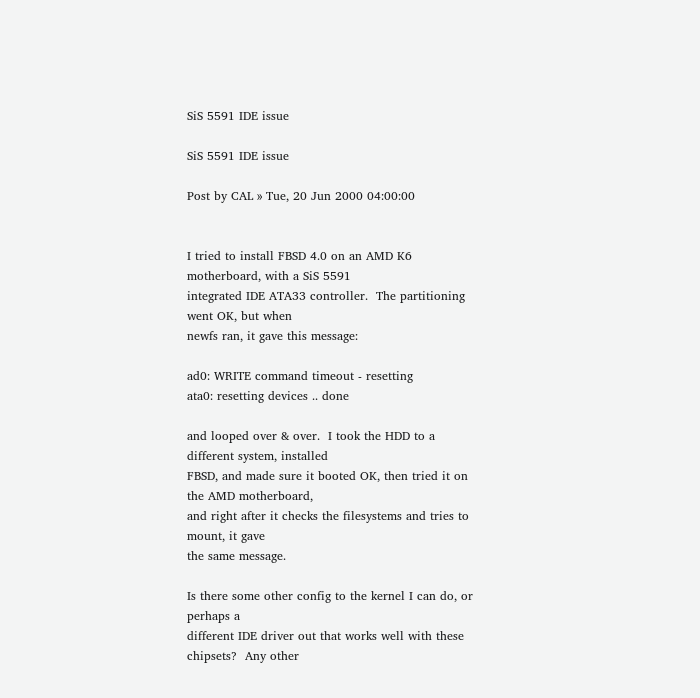SiS 5591 IDE issue

SiS 5591 IDE issue

Post by CAL » Tue, 20 Jun 2000 04:00:00


I tried to install FBSD 4.0 on an AMD K6 motherboard, with a SiS 5591
integrated IDE ATA33 controller.  The partitioning went OK, but when
newfs ran, it gave this message:

ad0: WRITE command timeout - resetting
ata0: resetting devices .. done

and looped over & over.  I took the HDD to a different system, installed
FBSD, and made sure it booted OK, then tried it on the AMD motherboard,
and right after it checks the filesystems and tries to mount, it gave
the same message.

Is there some other config to the kernel I can do, or perhaps a
different IDE driver out that works well with these chipsets?  Any other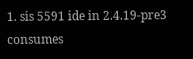1. sis 5591 ide in 2.4.19-pre3 consumes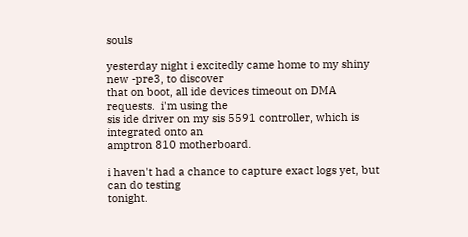souls

yesterday night i excitedly came home to my shiny new -pre3, to discover
that on boot, all ide devices timeout on DMA requests.  i'm using the
sis ide driver on my sis 5591 controller, which is integrated onto an
amptron 810 motherboard.

i haven't had a chance to capture exact logs yet, but can do testing
tonight.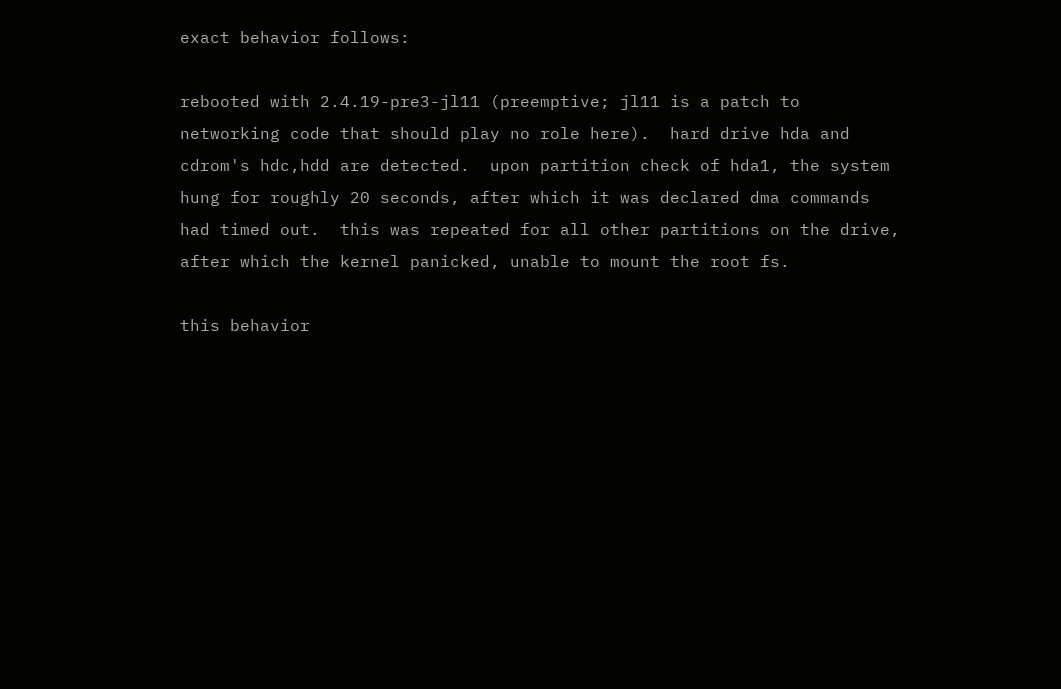exact behavior follows:

rebooted with 2.4.19-pre3-jl11 (preemptive; jl11 is a patch to
networking code that should play no role here).  hard drive hda and
cdrom's hdc,hdd are detected.  upon partition check of hda1, the system
hung for roughly 20 seconds, after which it was declared dma commands
had timed out.  this was repeated for all other partitions on the drive,
after which the kernel panicked, unable to mount the root fs.

this behavior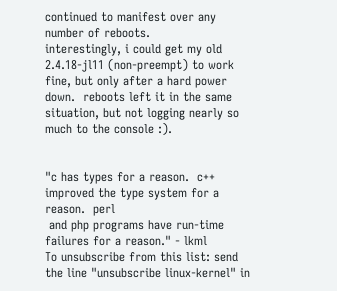continued to manifest over any number of reboots.
interestingly, i could get my old 2.4.18-jl11 (non-preempt) to work
fine, but only after a hard power down.  reboots left it in the same
situation, but not logging nearly so much to the console :).


"c has types for a reason.  c++ improved the type system for a reason.  perl
 and php programs have run-time failures for a reason." - lkml
To unsubscribe from this list: send the line "unsubscribe linux-kernel" in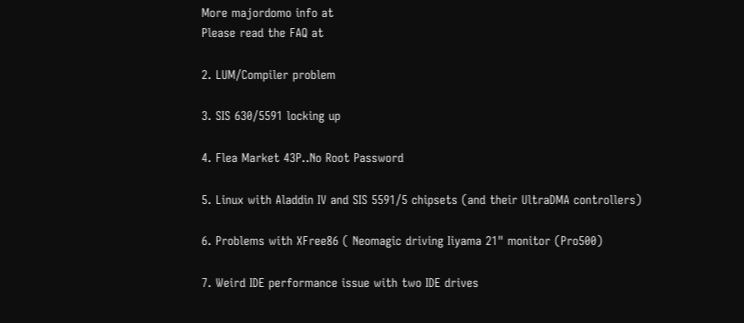More majordomo info at
Please read the FAQ at

2. LUM/Compiler problem

3. SIS 630/5591 locking up

4. Flea Market 43P..No Root Password

5. Linux with Aladdin IV and SIS 5591/5 chipsets (and their UltraDMA controllers)

6. Problems with XFree86 ( Neomagic driving Iiyama 21" monitor (Pro500)

7. Weird IDE performance issue with two IDE drives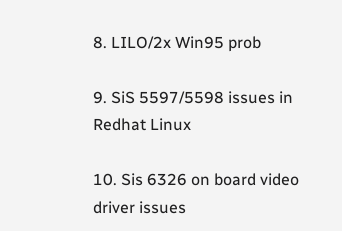8. LILO/2x Win95 prob

9. SiS 5597/5598 issues in Redhat Linux

10. Sis 6326 on board video driver issues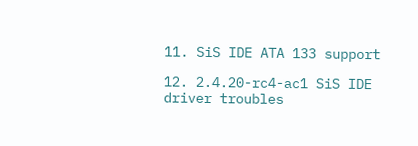11. SiS IDE ATA 133 support

12. 2.4.20-rc4-ac1 SiS IDE driver troubles